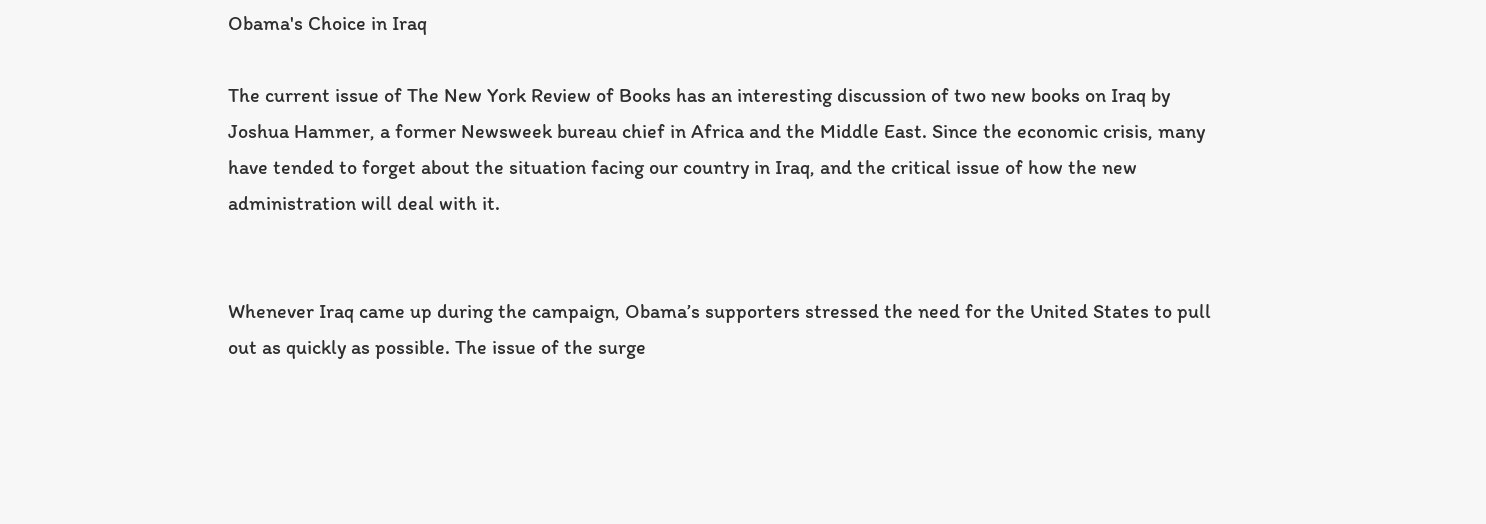Obama's Choice in Iraq

The current issue of The New York Review of Books has an interesting discussion of two new books on Iraq by Joshua Hammer, a former Newsweek bureau chief in Africa and the Middle East. Since the economic crisis, many have tended to forget about the situation facing our country in Iraq, and the critical issue of how the new administration will deal with it.


Whenever Iraq came up during the campaign, Obama’s supporters stressed the need for the United States to pull out as quickly as possible. The issue of the surge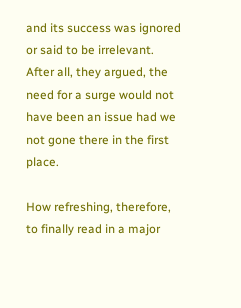and its success was ignored or said to be irrelevant. After all, they argued, the need for a surge would not have been an issue had we not gone there in the first place.

How refreshing, therefore, to finally read in a major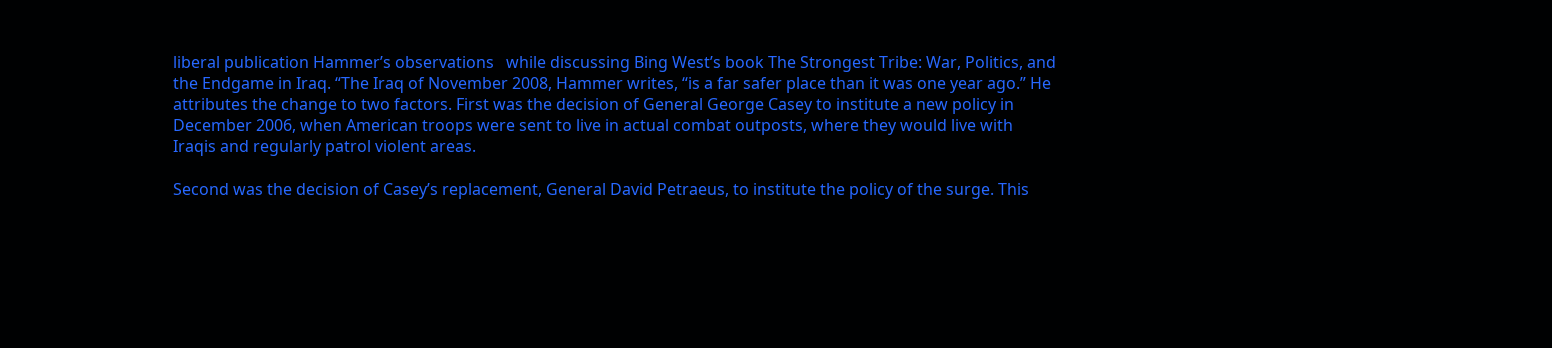liberal publication Hammer’s observations   while discussing Bing West’s book The Strongest Tribe: War, Politics, and the Endgame in Iraq. “The Iraq of November 2008, Hammer writes, “is a far safer place than it was one year ago.” He attributes the change to two factors. First was the decision of General George Casey to institute a new policy in December 2006, when American troops were sent to live in actual combat outposts, where they would live with Iraqis and regularly patrol violent areas.

Second was the decision of Casey’s replacement, General David Petraeus, to institute the policy of the surge. This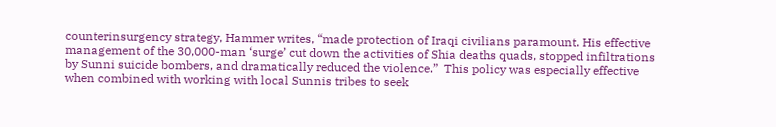counterinsurgency strategy, Hammer writes, “made protection of Iraqi civilians paramount. His effective management of the 30,000-man ‘surge’ cut down the activities of Shia deaths quads, stopped infiltrations by Sunni suicide bombers, and dramatically reduced the violence.”  This policy was especially effective when combined with working with local Sunnis tribes to seek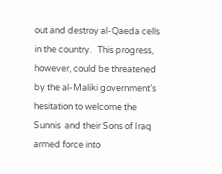out and destroy al-Qaeda cells in the country.   This progress, however, could be threatened by the al-Maliki government’s hesitation to welcome the Sunnis  and their Sons of Iraq armed force into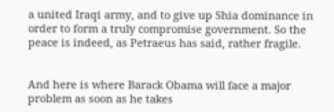a united Iraqi army, and to give up Shia dominance in order to form a truly compromise government. So the peace is indeed, as Petraeus has said, rather fragile.


And here is where Barack Obama will face a major problem as soon as he takes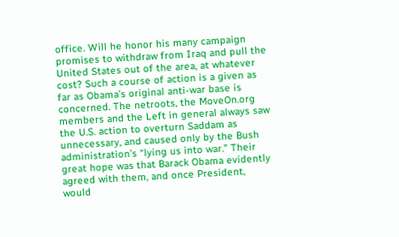office. Will he honor his many campaign promises to withdraw from Iraq and pull the United States out of the area, at whatever cost? Such a course of action is a given as far as Obama’s original anti-war base is concerned. The netroots, the MoveOn.org members and the Left in general always saw the U.S. action to overturn Saddam as unnecessary, and caused only by the Bush administration’s “lying us into war.” Their great hope was that Barack Obama evidently agreed with them, and once President, would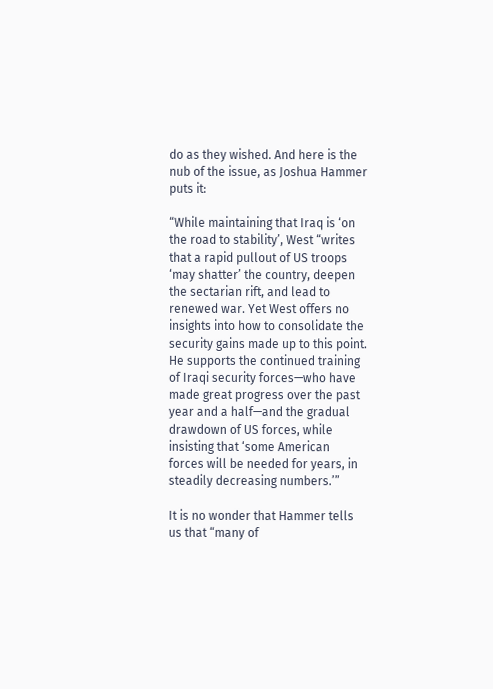do as they wished. And here is the nub of the issue, as Joshua Hammer puts it:

“While maintaining that Iraq is ‘on the road to stability’, West “writes that a rapid pullout of US troops ‘may shatter’ the country, deepen the sectarian rift, and lead to renewed war. Yet West offers no insights into how to consolidate the security gains made up to this point. He supports the continued training of Iraqi security forces—who have made great progress over the past year and a half—and the gradual drawdown of US forces, while insisting that ‘some American forces will be needed for years, in steadily decreasing numbers.’”

It is no wonder that Hammer tells us that “many of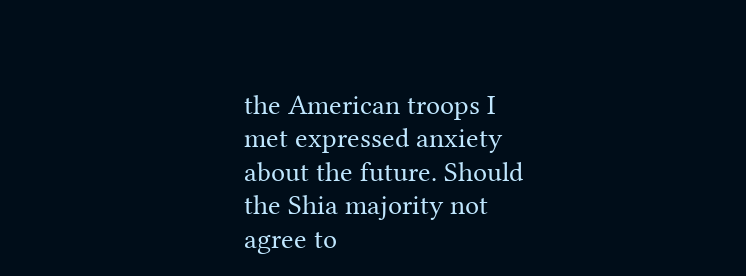the American troops I met expressed anxiety about the future. Should the Shia majority not agree to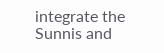integrate the Sunnis and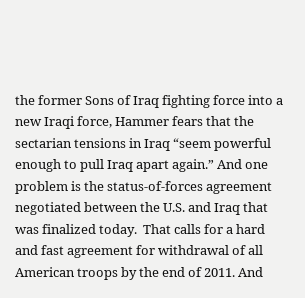the former Sons of Iraq fighting force into a new Iraqi force, Hammer fears that the sectarian tensions in Iraq “seem powerful enough to pull Iraq apart again.” And one problem is the status-of-forces agreement  negotiated between the U.S. and Iraq that was finalized today.  That calls for a hard and fast agreement for withdrawal of all American troops by the end of 2011. And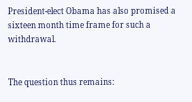President-elect Obama has also promised a sixteen month time frame for such a withdrawal.


The question thus remains: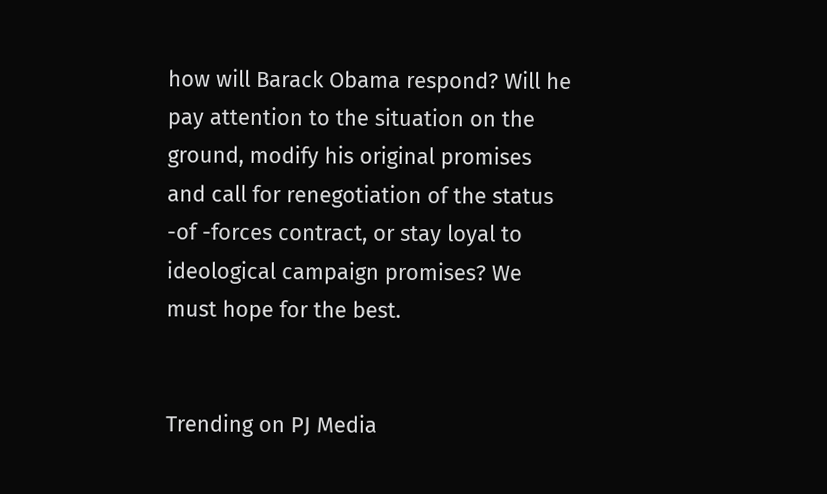how will Barack Obama respond? Will he pay attention to the situation on the ground, modify his original promises and call for renegotiation of the status -of -forces contract, or stay loyal to ideological campaign promises? We must hope for the best.


Trending on PJ Media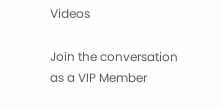Videos

Join the conversation as a VIP Member